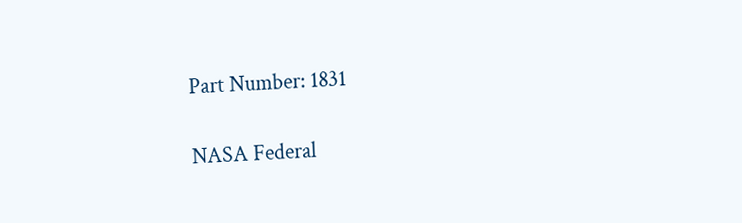Part Number: 1831

NASA Federal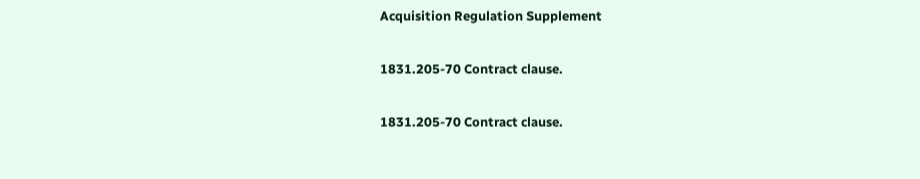Acquisition Regulation Supplement

1831.205-70 Contract clause.

1831.205-70 Contract clause.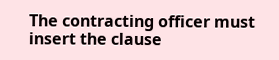The contracting officer must insert the clause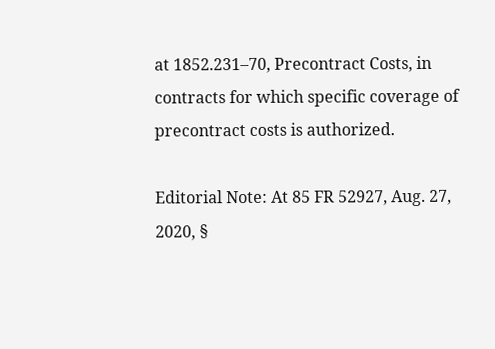at 1852.231–70, Precontract Costs, in contracts for which specific coverage of precontract costs is authorized.

Editorial Note: At 85 FR 52927, Aug. 27, 2020, §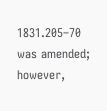1831.205–70 was amended; however,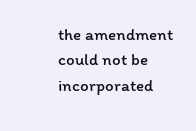the amendment could not be incorporated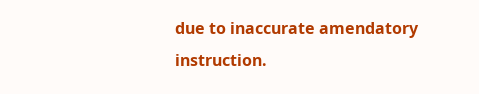due to inaccurate amendatory instruction.